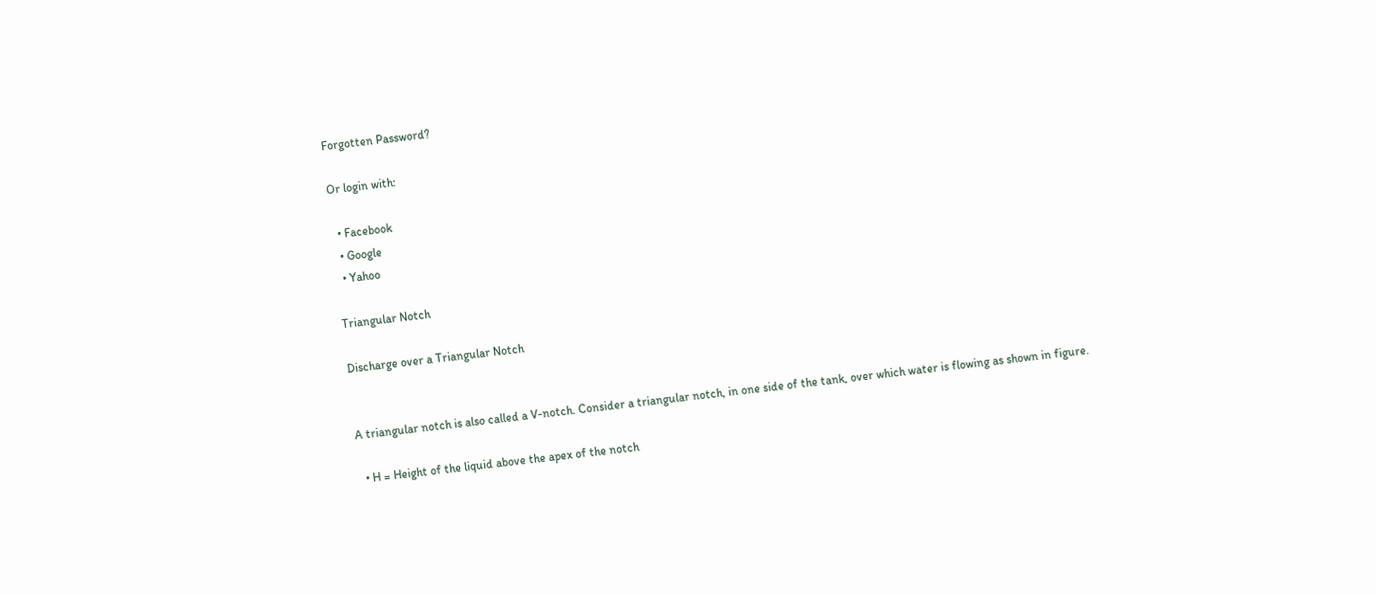Forgotten Password?

Or login with:

  • Facebook
  • Google
  • Yahoo

Triangular Notch

Discharge over a Triangular Notch


A triangular notch is also called a V-notch. Consider a triangular notch, in one side of the tank, over which water is flowing as shown in figure.

  • H = Height of the liquid above the apex of the notch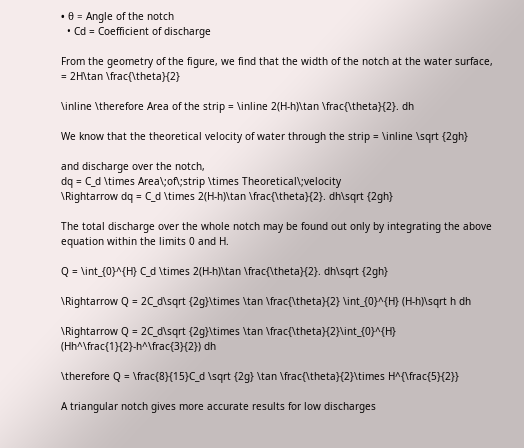• θ = Angle of the notch
  • Cd = Coefficient of discharge

From the geometry of the figure, we find that the width of the notch at the water surface,
= 2H\tan \frac{\theta}{2}

\inline \therefore Area of the strip = \inline 2(H-h)\tan \frac{\theta}{2}. dh

We know that the theoretical velocity of water through the strip = \inline \sqrt {2gh}

and discharge over the notch,
dq = C_d \times Area\;of\;strip \times Theoretical\;velocity
\Rightarrow dq = C_d \times 2(H-h)\tan \frac{\theta}{2}. dh\sqrt {2gh}

The total discharge over the whole notch may be found out only by integrating the above equation within the limits 0 and H.

Q = \int_{0}^{H} C_d \times 2(H-h)\tan \frac{\theta}{2}. dh\sqrt {2gh}

\Rightarrow Q = 2C_d\sqrt {2g}\times \tan \frac{\theta}{2} \int_{0}^{H} (H-h)\sqrt h dh

\Rightarrow Q = 2C_d\sqrt {2g}\times \tan \frac{\theta}{2}\int_{0}^{H} (Hh^\frac{1}{2}-h^\frac{3}{2}) dh

\therefore Q = \frac{8}{15}C_d \sqrt {2g} \tan \frac{\theta}{2}\times H^{\frac{5}{2}}

A triangular notch gives more accurate results for low discharges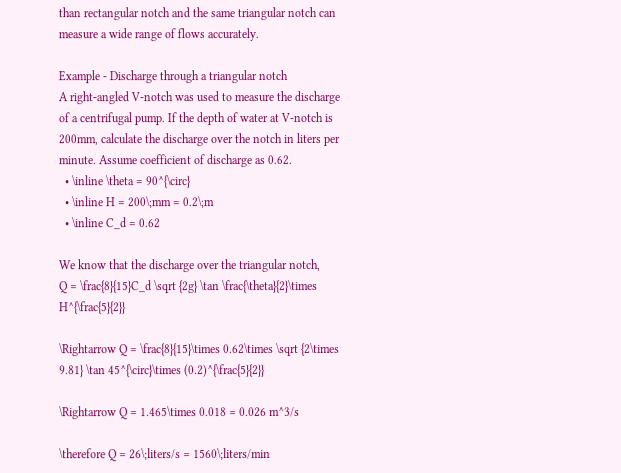than rectangular notch and the same triangular notch can measure a wide range of flows accurately.

Example - Discharge through a triangular notch
A right-angled V-notch was used to measure the discharge of a centrifugal pump. If the depth of water at V-notch is 200mm, calculate the discharge over the notch in liters per minute. Assume coefficient of discharge as 0.62.
  • \inline \theta = 90^{\circ}
  • \inline H = 200\;mm = 0.2\;m
  • \inline C_d = 0.62

We know that the discharge over the triangular notch,
Q = \frac{8}{15}C_d \sqrt {2g} \tan \frac{\theta}{2}\times H^{\frac{5}{2}}

\Rightarrow Q = \frac{8}{15}\times 0.62\times \sqrt {2\times 9.81} \tan 45^{\circ}\times (0.2)^{\frac{5}{2}}

\Rightarrow Q = 1.465\times 0.018 = 0.026 m^3/s

\therefore Q = 26\;liters/s = 1560\;liters/min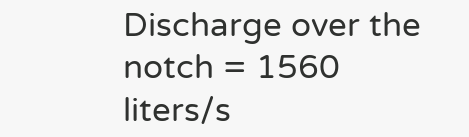Discharge over the notch = 1560 liters/s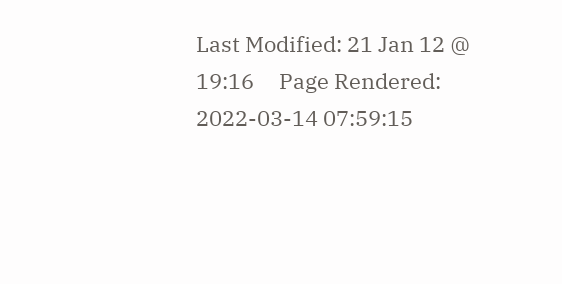Last Modified: 21 Jan 12 @ 19:16     Page Rendered: 2022-03-14 07:59:15